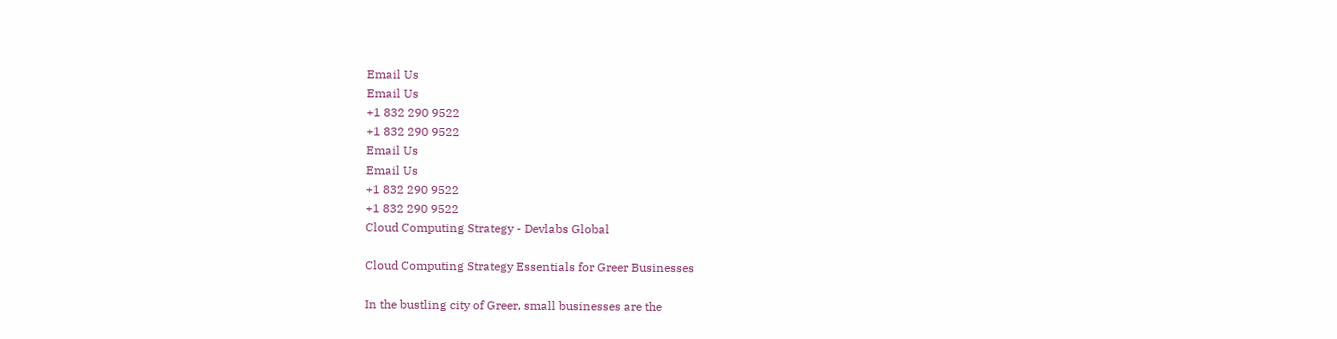Email Us
Email Us
+1 832 290 9522
+1 832 290 9522
Email Us
Email Us
+1 832 290 9522
+1 832 290 9522
Cloud Computing Strategy - Devlabs Global

Cloud Computing Strategy Essentials for Greer Businesses

In the bustling city of Greer, small businesses are the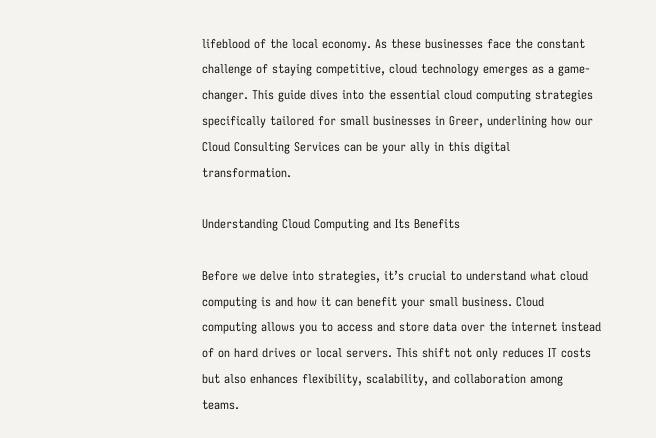lifeblood of the local economy. As these businesses face the constant challenge of staying competitive, cloud technology emerges as a game-changer. This guide dives into the essential cloud computing strategies specifically tailored for small businesses in Greer, underlining how our Cloud Consulting Services can be your ally in this digital transformation.

Understanding Cloud Computing and Its Benefits

Before we delve into strategies, it’s crucial to understand what cloud computing is and how it can benefit your small business. Cloud computing allows you to access and store data over the internet instead of on hard drives or local servers. This shift not only reduces IT costs but also enhances flexibility, scalability, and collaboration among teams.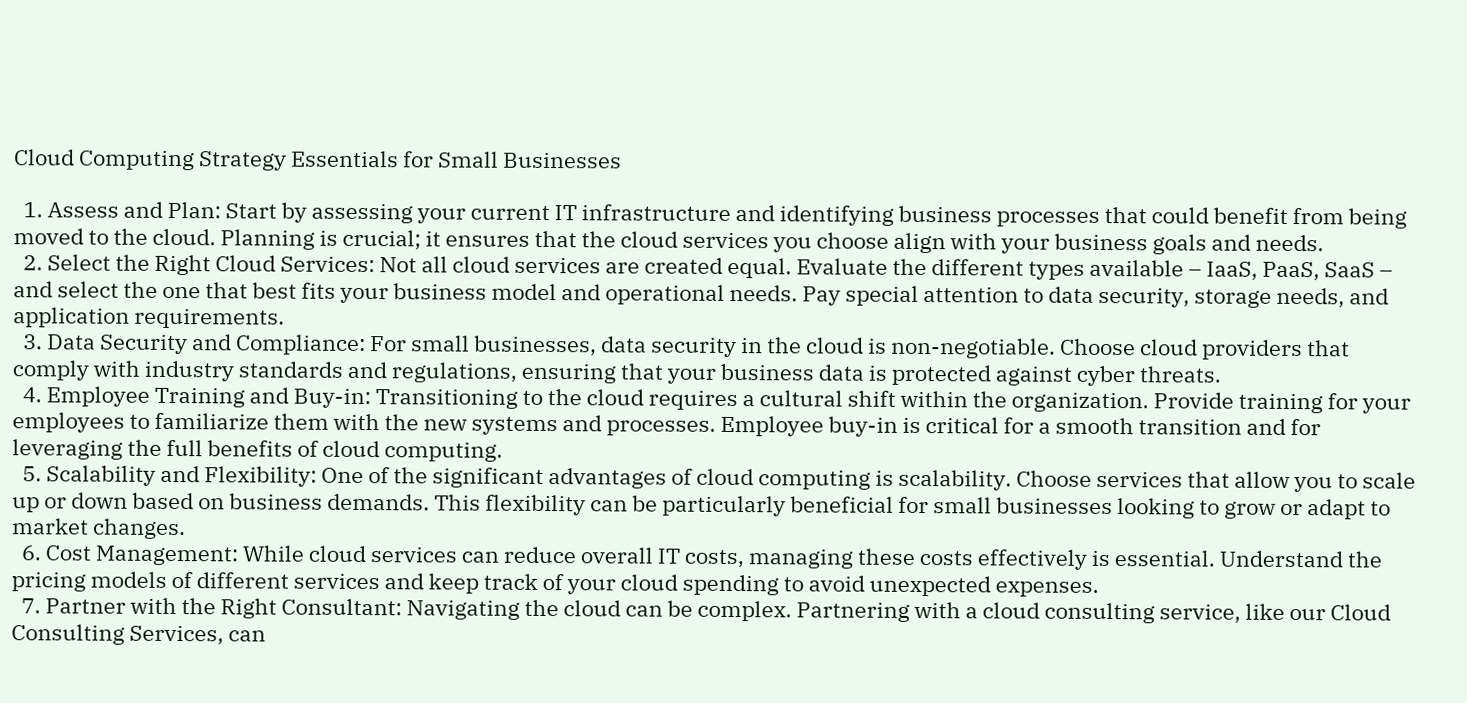Cloud Computing Strategy Essentials for Small Businesses

  1. Assess and Plan: Start by assessing your current IT infrastructure and identifying business processes that could benefit from being moved to the cloud. Planning is crucial; it ensures that the cloud services you choose align with your business goals and needs.
  2. Select the Right Cloud Services: Not all cloud services are created equal. Evaluate the different types available – IaaS, PaaS, SaaS – and select the one that best fits your business model and operational needs. Pay special attention to data security, storage needs, and application requirements.
  3. Data Security and Compliance: For small businesses, data security in the cloud is non-negotiable. Choose cloud providers that comply with industry standards and regulations, ensuring that your business data is protected against cyber threats.
  4. Employee Training and Buy-in: Transitioning to the cloud requires a cultural shift within the organization. Provide training for your employees to familiarize them with the new systems and processes. Employee buy-in is critical for a smooth transition and for leveraging the full benefits of cloud computing.
  5. Scalability and Flexibility: One of the significant advantages of cloud computing is scalability. Choose services that allow you to scale up or down based on business demands. This flexibility can be particularly beneficial for small businesses looking to grow or adapt to market changes.
  6. Cost Management: While cloud services can reduce overall IT costs, managing these costs effectively is essential. Understand the pricing models of different services and keep track of your cloud spending to avoid unexpected expenses.
  7. Partner with the Right Consultant: Navigating the cloud can be complex. Partnering with a cloud consulting service, like our Cloud Consulting Services, can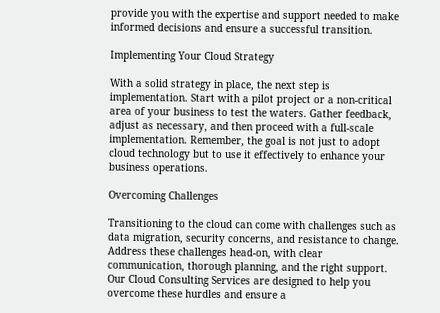provide you with the expertise and support needed to make informed decisions and ensure a successful transition.

Implementing Your Cloud Strategy

With a solid strategy in place, the next step is implementation. Start with a pilot project or a non-critical area of your business to test the waters. Gather feedback, adjust as necessary, and then proceed with a full-scale implementation. Remember, the goal is not just to adopt cloud technology but to use it effectively to enhance your business operations.

Overcoming Challenges

Transitioning to the cloud can come with challenges such as data migration, security concerns, and resistance to change. Address these challenges head-on, with clear communication, thorough planning, and the right support. Our Cloud Consulting Services are designed to help you overcome these hurdles and ensure a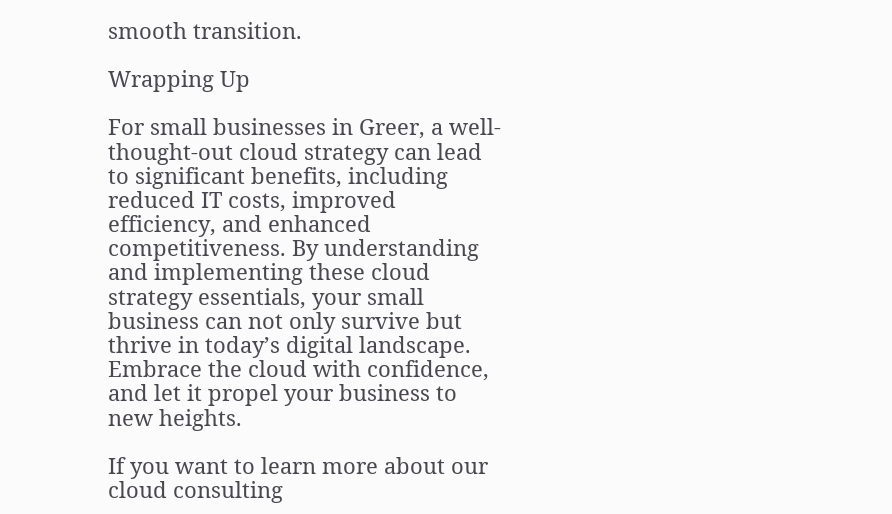smooth transition.

Wrapping Up

For small businesses in Greer, a well-thought-out cloud strategy can lead to significant benefits, including reduced IT costs, improved efficiency, and enhanced competitiveness. By understanding and implementing these cloud strategy essentials, your small business can not only survive but thrive in today’s digital landscape. Embrace the cloud with confidence, and let it propel your business to new heights.

If you want to learn more about our cloud consulting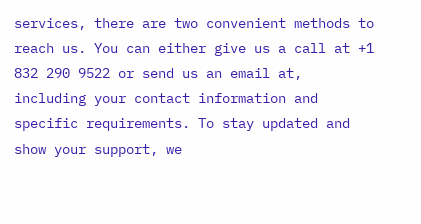services, there are two convenient methods to reach us. You can either give us a call at +1 832 290 9522 or send us an email at, including your contact information and specific requirements. To stay updated and show your support, we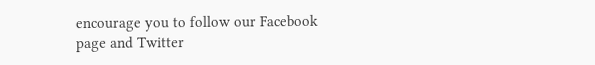encourage you to follow our Facebook page and Twitter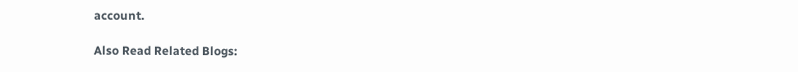account.

Also Read Related Blogs: